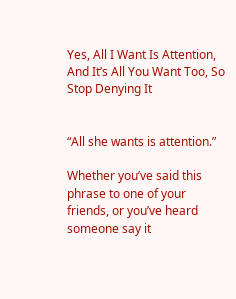Yes, All I Want Is Attention, And It’s All You Want Too, So Stop Denying It


“All she wants is attention.”

Whether you’ve said this phrase to one of your friends, or you’ve heard someone say it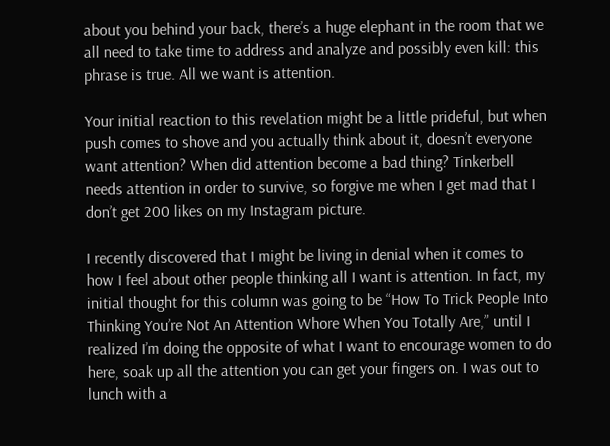about you behind your back, there’s a huge elephant in the room that we all need to take time to address and analyze and possibly even kill: this phrase is true. All we want is attention.

Your initial reaction to this revelation might be a little prideful, but when push comes to shove and you actually think about it, doesn’t everyone want attention? When did attention become a bad thing? Tinkerbell needs attention in order to survive, so forgive me when I get mad that I don’t get 200 likes on my Instagram picture.

I recently discovered that I might be living in denial when it comes to how I feel about other people thinking all I want is attention. In fact, my initial thought for this column was going to be “How To Trick People Into Thinking You’re Not An Attention Whore When You Totally Are,” until I realized I’m doing the opposite of what I want to encourage women to do here, soak up all the attention you can get your fingers on. I was out to lunch with a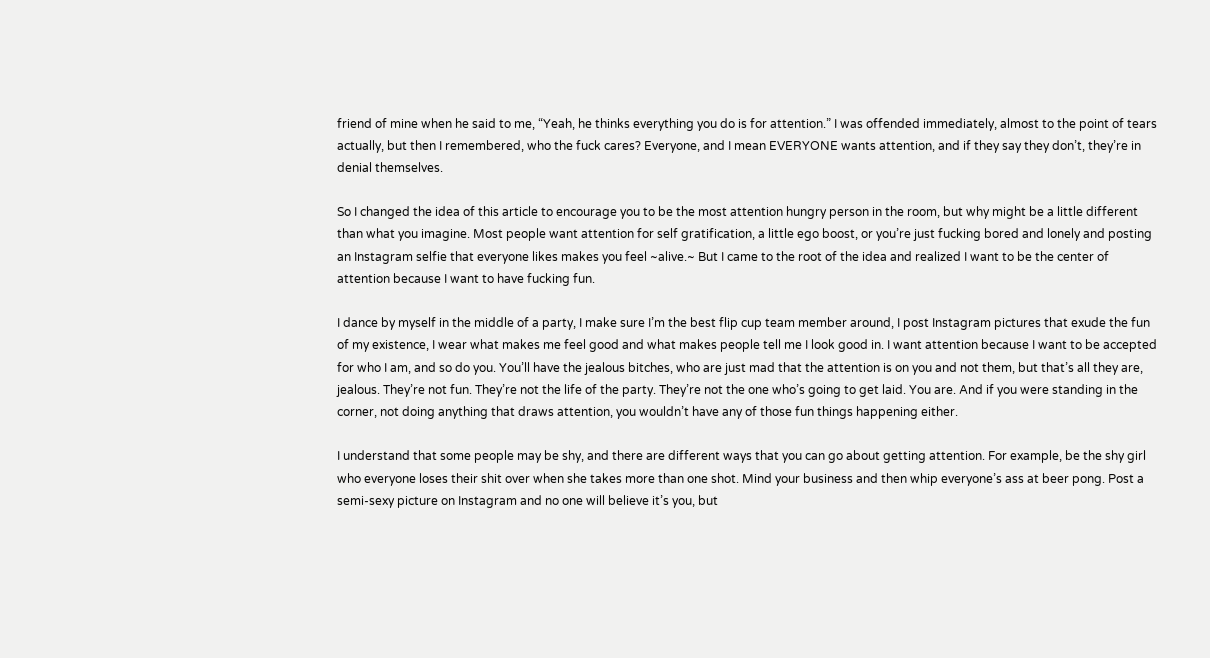friend of mine when he said to me, “Yeah, he thinks everything you do is for attention.” I was offended immediately, almost to the point of tears actually, but then I remembered, who the fuck cares? Everyone, and I mean EVERYONE wants attention, and if they say they don’t, they’re in denial themselves.

So I changed the idea of this article to encourage you to be the most attention hungry person in the room, but why might be a little different than what you imagine. Most people want attention for self gratification, a little ego boost, or you’re just fucking bored and lonely and posting an Instagram selfie that everyone likes makes you feel ~alive.~ But I came to the root of the idea and realized I want to be the center of attention because I want to have fucking fun.

I dance by myself in the middle of a party, I make sure I’m the best flip cup team member around, I post Instagram pictures that exude the fun of my existence, I wear what makes me feel good and what makes people tell me I look good in. I want attention because I want to be accepted for who I am, and so do you. You’ll have the jealous bitches, who are just mad that the attention is on you and not them, but that’s all they are, jealous. They’re not fun. They’re not the life of the party. They’re not the one who’s going to get laid. You are. And if you were standing in the corner, not doing anything that draws attention, you wouldn’t have any of those fun things happening either.

I understand that some people may be shy, and there are different ways that you can go about getting attention. For example, be the shy girl who everyone loses their shit over when she takes more than one shot. Mind your business and then whip everyone’s ass at beer pong. Post a semi-sexy picture on Instagram and no one will believe it’s you, but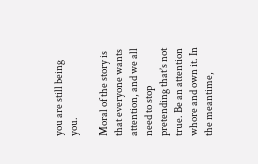you are still being you.

Moral of the story is that everyone wants attention, and we all need to stop pretending that’s not true. Be an attention whore and own it. In the meantime,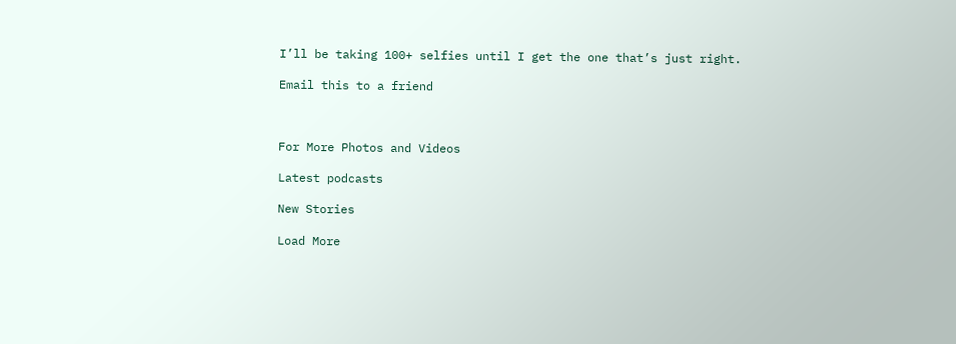I’ll be taking 100+ selfies until I get the one that’s just right.

Email this to a friend



For More Photos and Videos

Latest podcasts

New Stories

Load More